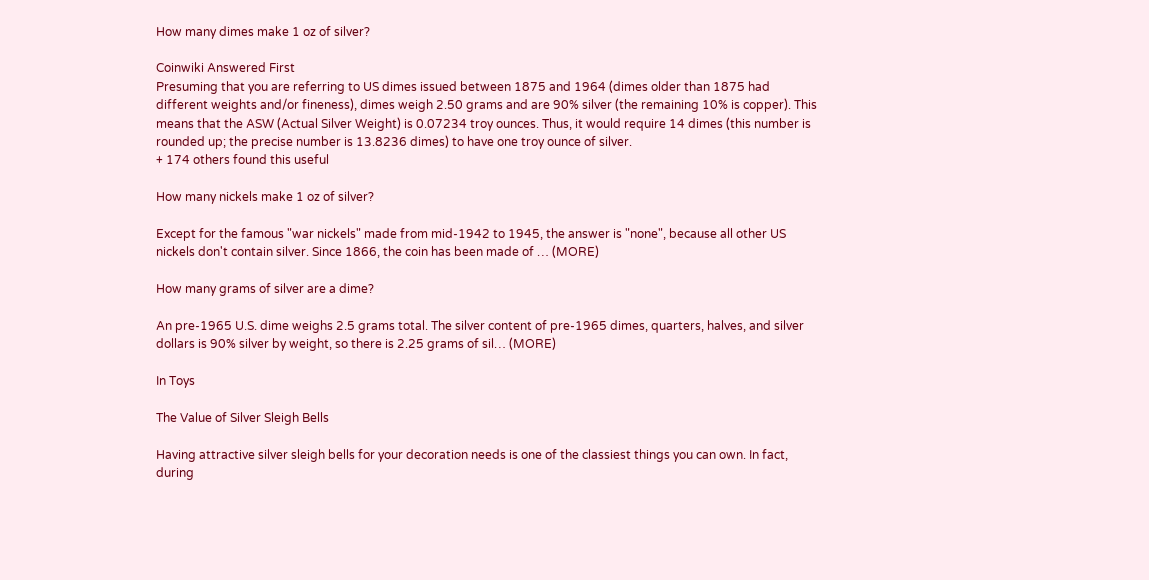How many dimes make 1 oz of silver?

Coinwiki Answered First
Presuming that you are referring to US dimes issued between 1875 and 1964 (dimes older than 1875 had different weights and/or fineness), dimes weigh 2.50 grams and are 90% silver (the remaining 10% is copper). This means that the ASW (Actual Silver Weight) is 0.07234 troy ounces. Thus, it would require 14 dimes (this number is rounded up; the precise number is 13.8236 dimes) to have one troy ounce of silver.
+ 174 others found this useful

How many nickels make 1 oz of silver?

Except for the famous "war nickels" made from mid-1942 to 1945, the answer is "none", because all other US nickels don't contain silver. Since 1866, the coin has been made of … (MORE)

How many grams of silver are a dime?

An pre-1965 U.S. dime weighs 2.5 grams total. The silver content of pre-1965 dimes, quarters, halves, and silver dollars is 90% silver by weight, so there is 2.25 grams of sil… (MORE)

In Toys

The Value of Silver Sleigh Bells

Having attractive silver sleigh bells for your decoration needs is one of the classiest things you can own. In fact, during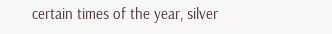certain times of the year, silver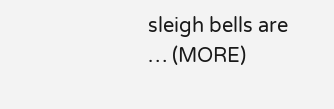sleigh bells are … (MORE)